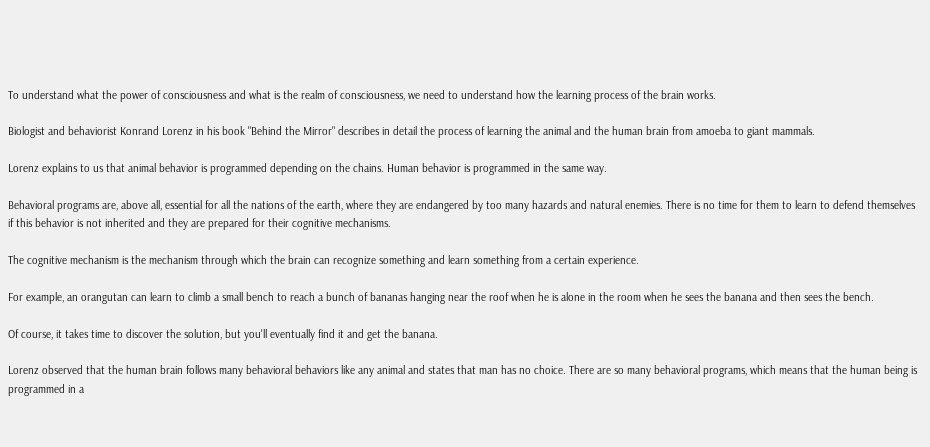To understand what the power of consciousness and what is the realm of consciousness, we need to understand how the learning process of the brain works.

Biologist and behaviorist Konrand Lorenz in his book "Behind the Mirror" describes in detail the process of learning the animal and the human brain from amoeba to giant mammals.

Lorenz explains to us that animal behavior is programmed depending on the chains. Human behavior is programmed in the same way.

Behavioral programs are, above all, essential for all the nations of the earth, where they are endangered by too many hazards and natural enemies. There is no time for them to learn to defend themselves if this behavior is not inherited and they are prepared for their cognitive mechanisms.

The cognitive mechanism is the mechanism through which the brain can recognize something and learn something from a certain experience.

For example, an orangutan can learn to climb a small bench to reach a bunch of bananas hanging near the roof when he is alone in the room when he sees the banana and then sees the bench.

Of course, it takes time to discover the solution, but you'll eventually find it and get the banana.

Lorenz observed that the human brain follows many behavioral behaviors like any animal and states that man has no choice. There are so many behavioral programs, which means that the human being is programmed in a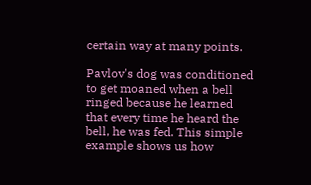certain way at many points.

Pavlov's dog was conditioned to get moaned when a bell ringed because he learned that every time he heard the bell, he was fed. This simple example shows us how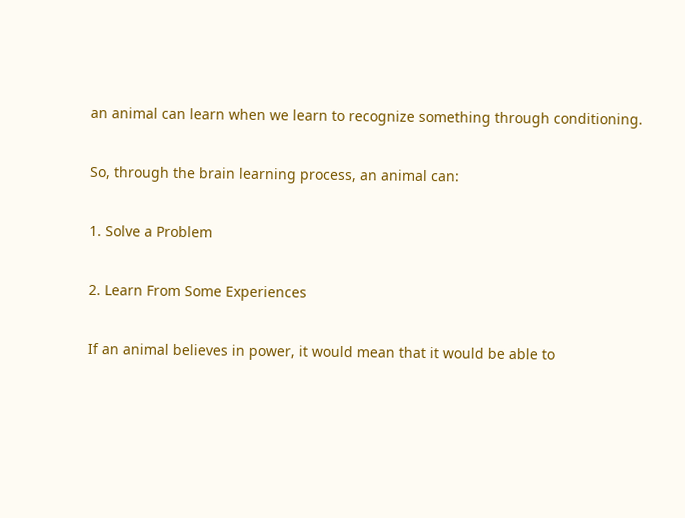an animal can learn when we learn to recognize something through conditioning.

So, through the brain learning process, an animal can:

1. Solve a Problem

2. Learn From Some Experiences

If an animal believes in power, it would mean that it would be able to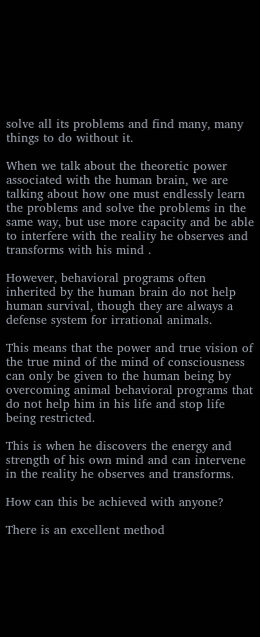solve all its problems and find many, many things to do without it.

When we talk about the theoretic power associated with the human brain, we are talking about how one must endlessly learn the problems and solve the problems in the same way, but use more capacity and be able to interfere with the reality he observes and transforms with his mind .

However, behavioral programs often inherited by the human brain do not help human survival, though they are always a defense system for irrational animals.

This means that the power and true vision of the true mind of the mind of consciousness can only be given to the human being by overcoming animal behavioral programs that do not help him in his life and stop life being restricted.

This is when he discovers the energy and strength of his own mind and can intervene in the reality he observes and transforms.

How can this be achieved with anyone?

There is an excellent method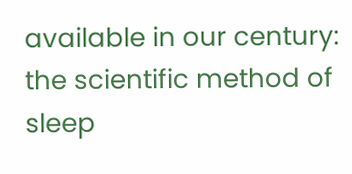available in our century: the scientific method of sleep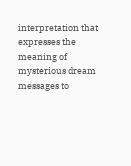interpretation that expresses the meaning of mysterious dream messages to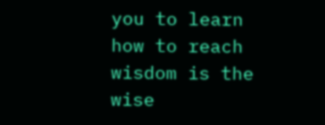you to learn how to reach wisdom is the wise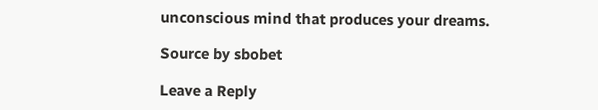unconscious mind that produces your dreams.

Source by sbobet

Leave a Reply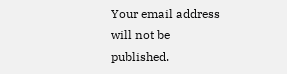Your email address will not be published.